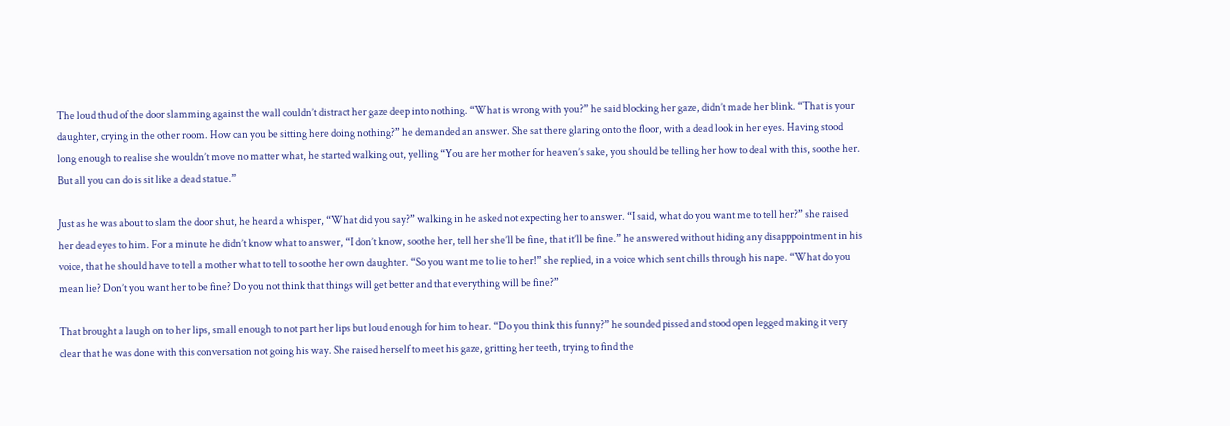The loud thud of the door slamming against the wall couldn’t distract her gaze deep into nothing. “What is wrong with you?” he said blocking her gaze, didn’t made her blink. “That is your daughter, crying in the other room. How can you be sitting here doing nothing?” he demanded an answer. She sat there glaring onto the floor, with a dead look in her eyes. Having stood long enough to realise she wouldn’t move no matter what, he started walking out, yelling “You are her mother for heaven’s sake, you should be telling her how to deal with this, soothe her. But all you can do is sit like a dead statue.”

Just as he was about to slam the door shut, he heard a whisper, “What did you say?” walking in he asked not expecting her to answer. “I said, what do you want me to tell her?” she raised her dead eyes to him. For a minute he didn’t know what to answer, “I don’t know, soothe her, tell her she’ll be fine, that it’ll be fine.” he answered without hiding any disapppointment in his voice, that he should have to tell a mother what to tell to soothe her own daughter. “So you want me to lie to her!” she replied, in a voice which sent chills through his nape. “What do you mean lie? Don’t you want her to be fine? Do you not think that things will get better and that everything will be fine?”

That brought a laugh on to her lips, small enough to not part her lips but loud enough for him to hear. “Do you think this funny?” he sounded pissed and stood open legged making it very clear that he was done with this conversation not going his way. She raised herself to meet his gaze, gritting her teeth, trying to find the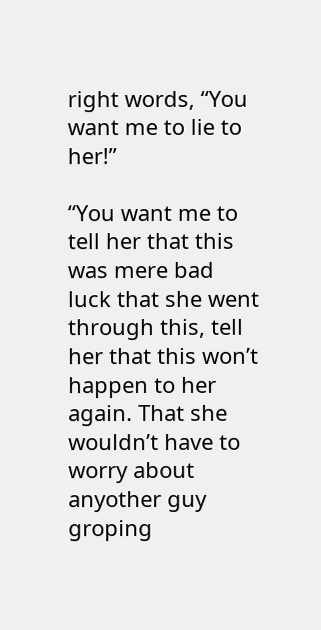right words, “You want me to lie to her!”

“You want me to tell her that this was mere bad luck that she went through this, tell her that this won’t happen to her again. That she wouldn’t have to worry about anyother guy groping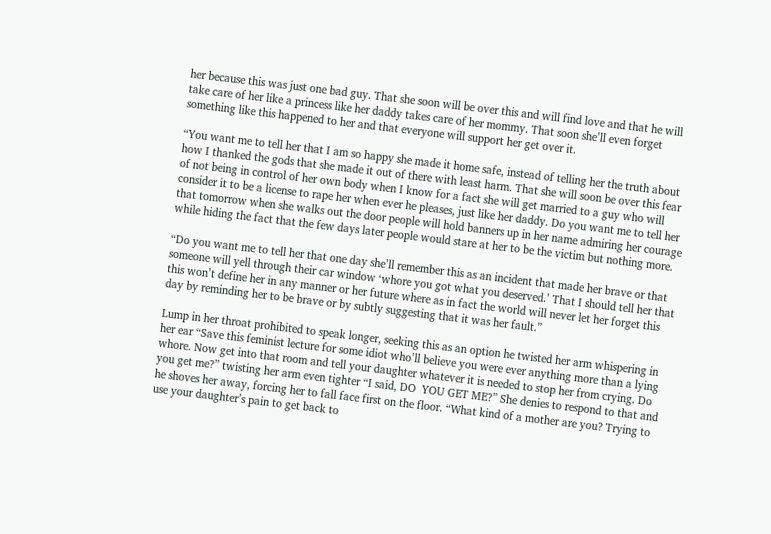her because this was just one bad guy. That she soon will be over this and will find love and that he will take care of her like a princess like her daddy takes care of her mommy. That soon she’ll even forget something like this happened to her and that everyone will support her get over it.

“You want me to tell her that I am so happy she made it home safe, instead of telling her the truth about how I thanked the gods that she made it out of there with least harm. That she will soon be over this fear of not being in control of her own body when I know for a fact she will get married to a guy who will consider it to be a license to rape her when ever he pleases, just like her daddy. Do you want me to tell her that tomorrow when she walks out the door people will hold banners up in her name admiring her courage while hiding the fact that the few days later people would stare at her to be the victim but nothing more.

“Do you want me to tell her that one day she’ll remember this as an incident that made her brave or that someone will yell through their car window ‘whore you got what you deserved.’ That I should tell her that this won’t define her in any manner or her future where as in fact the world will never let her forget this day by reminding her to be brave or by subtly suggesting that it was her fault.”

Lump in her throat prohibited to speak longer, seeking this as an option he twisted her arm whispering in her ear “Save this feminist lecture for some idiot who’ll believe you were ever anything more than a lying whore. Now get into that room and tell your daughter whatever it is needed to stop her from crying. Do you get me?” twisting her arm even tighter “I said, DO  YOU GET ME?” She denies to respond to that and he shoves her away, forcing her to fall face first on the floor. “What kind of a mother are you? Trying to use your daughter’s pain to get back to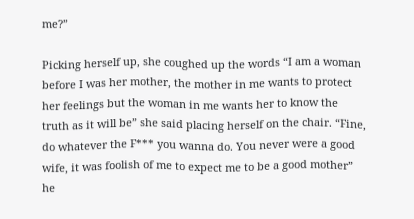me?”

Picking herself up, she coughed up the words “I am a woman before I was her mother, the mother in me wants to protect her feelings but the woman in me wants her to know the truth as it will be” she said placing herself on the chair. “Fine, do whatever the F*** you wanna do. You never were a good wife, it was foolish of me to expect me to be a good mother” he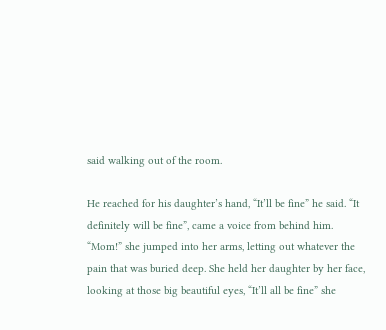said walking out of the room.

He reached for his daughter’s hand, “It’ll be fine” he said. “It definitely will be fine”, came a voice from behind him. “Mom!” she jumped into her arms, letting out whatever the pain that was buried deep. She held her daughter by her face, looking at those big beautiful eyes, “It’ll all be fine” she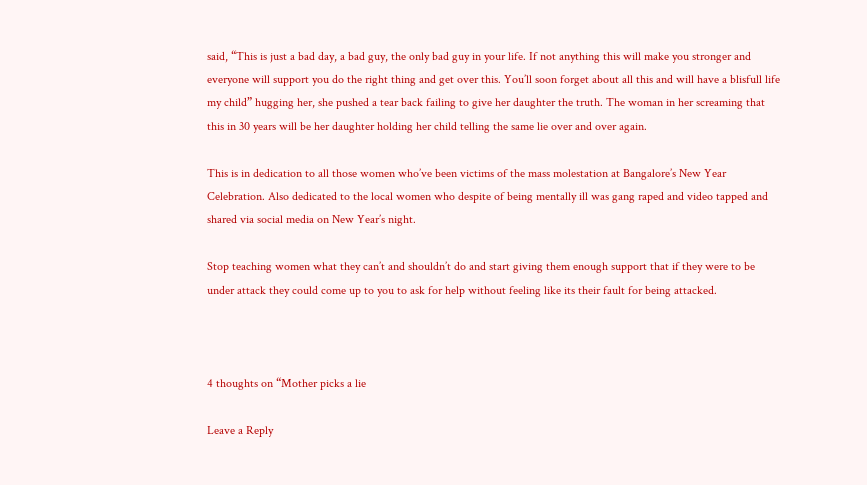said, “This is just a bad day, a bad guy, the only bad guy in your life. If not anything this will make you stronger and everyone will support you do the right thing and get over this. You’ll soon forget about all this and will have a blisfull life my child” hugging her, she pushed a tear back failing to give her daughter the truth. The woman in her screaming that this in 30 years will be her daughter holding her child telling the same lie over and over again.

This is in dedication to all those women who’ve been victims of the mass molestation at Bangalore’s New Year Celebration. Also dedicated to the local women who despite of being mentally ill was gang raped and video tapped and shared via social media on New Year’s night.

Stop teaching women what they can’t and shouldn’t do and start giving them enough support that if they were to be under attack they could come up to you to ask for help without feeling like its their fault for being attacked.



4 thoughts on “Mother picks a lie

Leave a Reply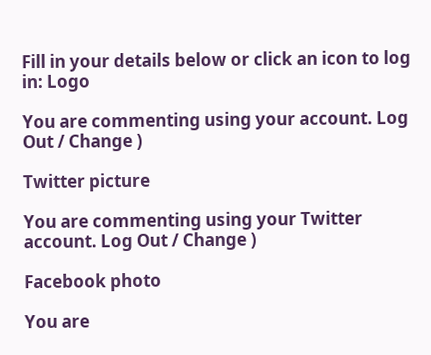Fill in your details below or click an icon to log in: Logo

You are commenting using your account. Log Out / Change )

Twitter picture

You are commenting using your Twitter account. Log Out / Change )

Facebook photo

You are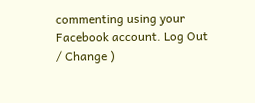commenting using your Facebook account. Log Out / Change )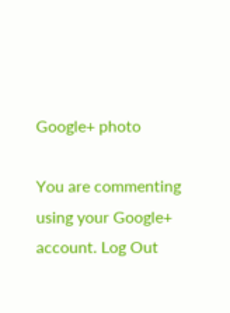Google+ photo

You are commenting using your Google+ account. Log Out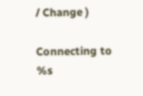/ Change )

Connecting to %s